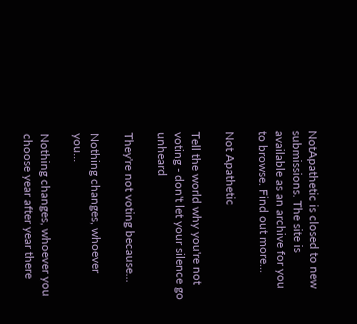NotApathetic is closed to new submissions. The site is available as an archive for you to browse. Find out more...

Not Apathetic

Tell the world why you're not voting - don't let your silence go unheard

They're not voting because...

Nothing changes, whoever you...

Nothing changes, whoever you choose year after year there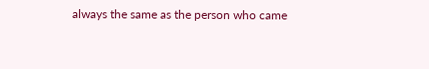always the same as the person who came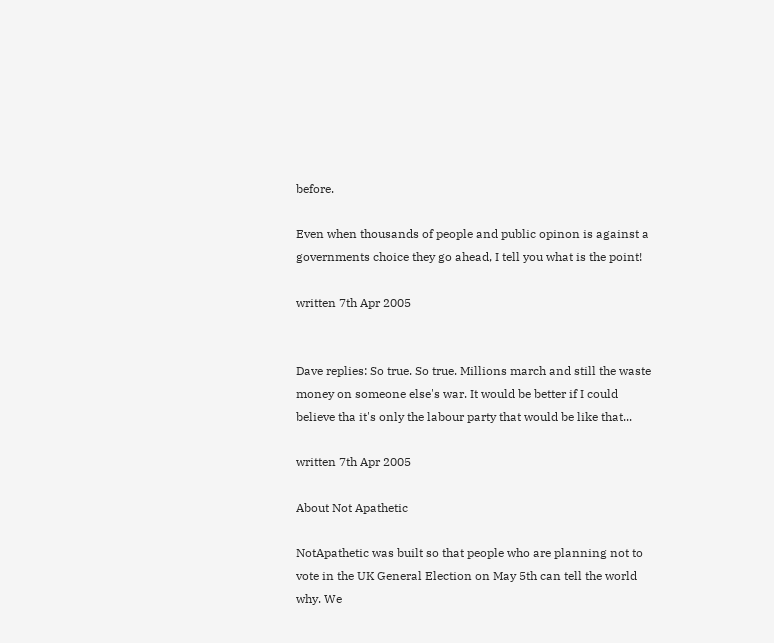before.

Even when thousands of people and public opinon is against a governments choice they go ahead, I tell you what is the point!

written 7th Apr 2005


Dave replies: So true. So true. Millions march and still the waste money on someone else's war. It would be better if I could believe tha it's only the labour party that would be like that...

written 7th Apr 2005

About Not Apathetic

NotApathetic was built so that people who are planning not to vote in the UK General Election on May 5th can tell the world why. We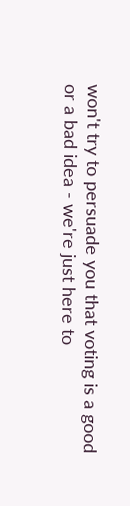won't try to persuade you that voting is a good or a bad idea - we're just here to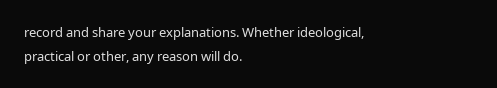record and share your explanations. Whether ideological, practical or other, any reason will do.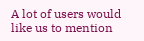A lot of users would like us to mention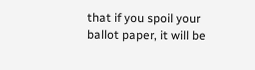that if you spoil your ballot paper, it will be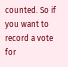counted. So if you want to record a vote for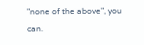"none of the above", you can.